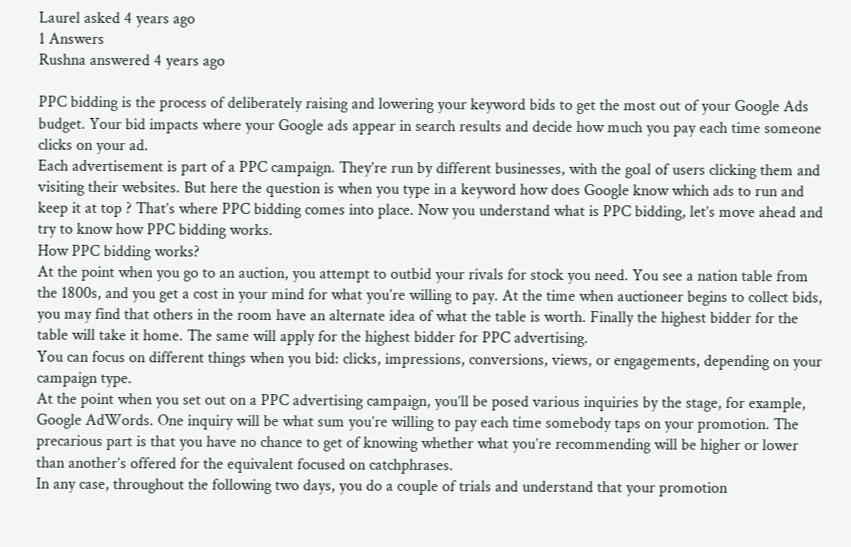Laurel asked 4 years ago
1 Answers
Rushna answered 4 years ago

PPC bidding is the process of deliberately raising and lowering your keyword bids to get the most out of your Google Ads budget. Your bid impacts where your Google ads appear in search results and decide how much you pay each time someone clicks on your ad.
Each advertisement is part of a PPC campaign. They’re run by different businesses, with the goal of users clicking them and visiting their websites. But here the question is when you type in a keyword how does Google know which ads to run and keep it at top ? That’s where PPC bidding comes into place. Now you understand what is PPC bidding, let’s move ahead and try to know how PPC bidding works.
How PPC bidding works?
At the point when you go to an auction, you attempt to outbid your rivals for stock you need. You see a nation table from the 1800s, and you get a cost in your mind for what you’re willing to pay. At the time when auctioneer begins to collect bids, you may find that others in the room have an alternate idea of what the table is worth. Finally the highest bidder for the table will take it home. The same will apply for the highest bidder for PPC advertising.
You can focus on different things when you bid: clicks, impressions, conversions, views, or engagements, depending on your campaign type.
At the point when you set out on a PPC advertising campaign, you’ll be posed various inquiries by the stage, for example, Google AdWords. One inquiry will be what sum you’re willing to pay each time somebody taps on your promotion. The precarious part is that you have no chance to get of knowing whether what you’re recommending will be higher or lower than another’s offered for the equivalent focused on catchphrases.
In any case, throughout the following two days, you do a couple of trials and understand that your promotion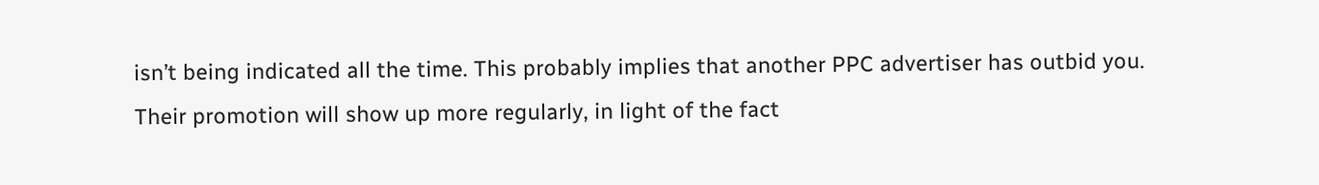isn’t being indicated all the time. This probably implies that another PPC advertiser has outbid you. Their promotion will show up more regularly, in light of the fact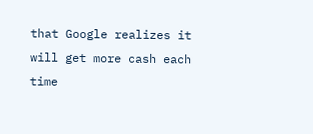that Google realizes it will get more cash each time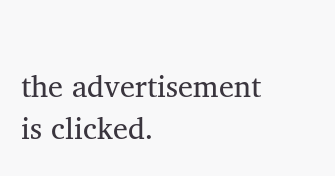the advertisement is clicked.